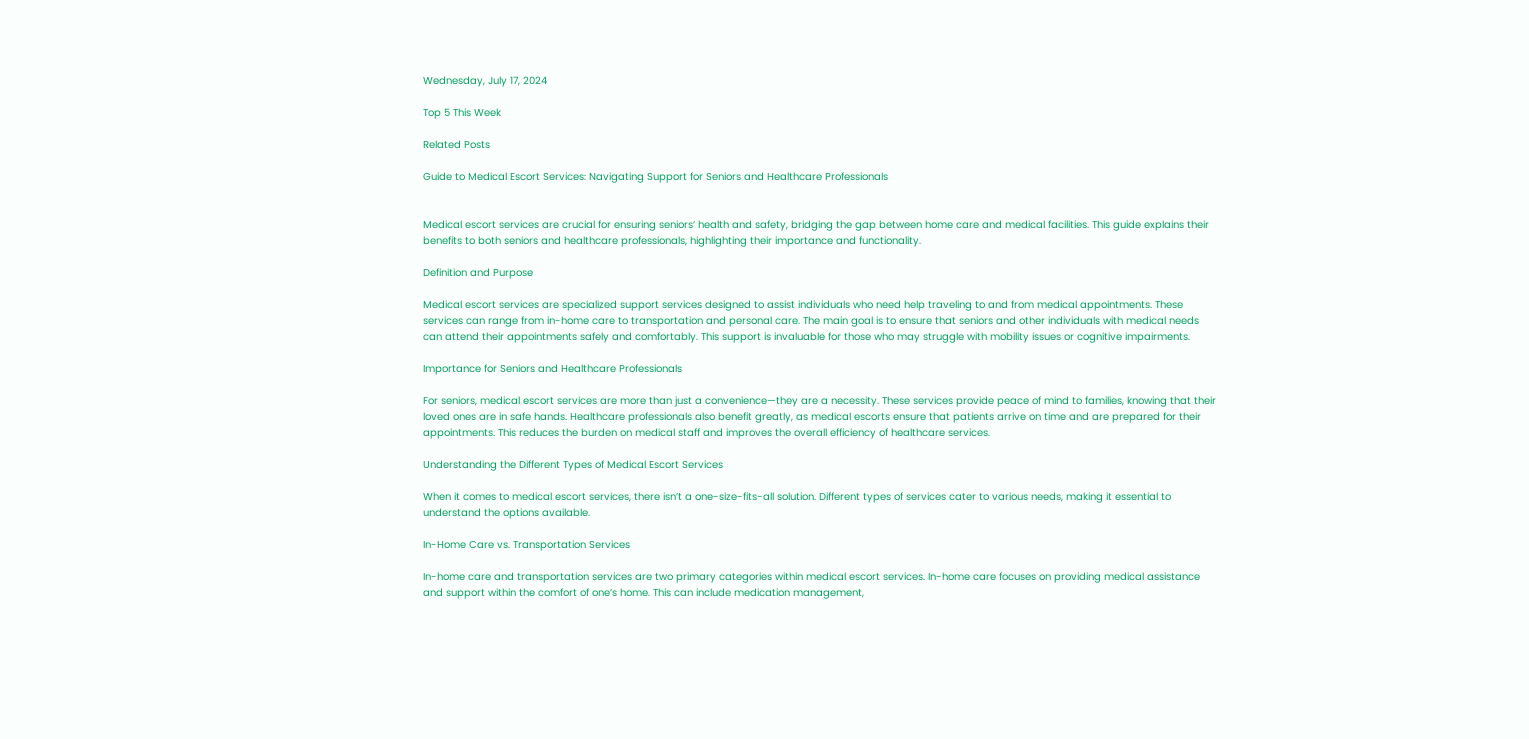Wednesday, July 17, 2024

Top 5 This Week

Related Posts

Guide to Medical Escort Services: Navigating Support for Seniors and Healthcare Professionals


Medical escort services are crucial for ensuring seniors’ health and safety, bridging the gap between home care and medical facilities. This guide explains their benefits to both seniors and healthcare professionals, highlighting their importance and functionality.

Definition and Purpose

Medical escort services are specialized support services designed to assist individuals who need help traveling to and from medical appointments. These services can range from in-home care to transportation and personal care. The main goal is to ensure that seniors and other individuals with medical needs can attend their appointments safely and comfortably. This support is invaluable for those who may struggle with mobility issues or cognitive impairments.

Importance for Seniors and Healthcare Professionals

For seniors, medical escort services are more than just a convenience—they are a necessity. These services provide peace of mind to families, knowing that their loved ones are in safe hands. Healthcare professionals also benefit greatly, as medical escorts ensure that patients arrive on time and are prepared for their appointments. This reduces the burden on medical staff and improves the overall efficiency of healthcare services.

Understanding the Different Types of Medical Escort Services

When it comes to medical escort services, there isn’t a one-size-fits-all solution. Different types of services cater to various needs, making it essential to understand the options available.

In-Home Care vs. Transportation Services

In-home care and transportation services are two primary categories within medical escort services. In-home care focuses on providing medical assistance and support within the comfort of one’s home. This can include medication management,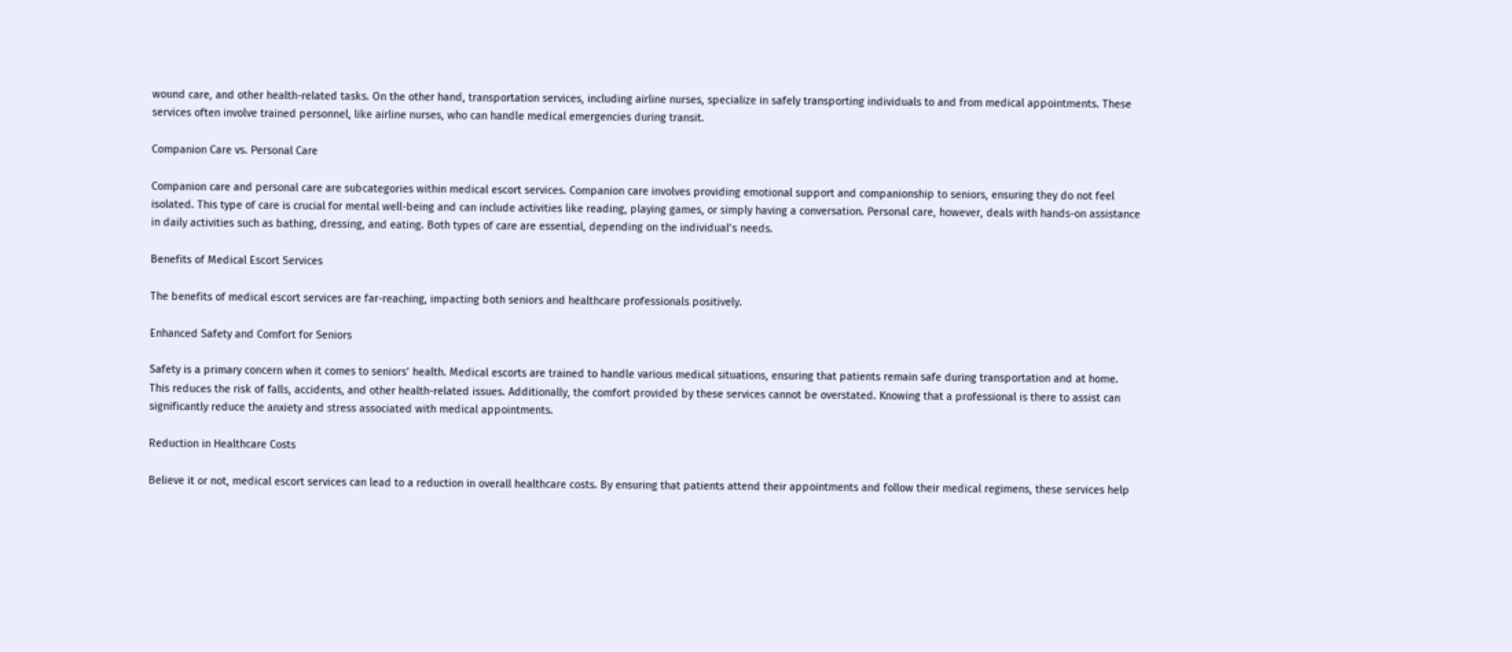wound care, and other health-related tasks. On the other hand, transportation services, including airline nurses, specialize in safely transporting individuals to and from medical appointments. These services often involve trained personnel, like airline nurses, who can handle medical emergencies during transit.

Companion Care vs. Personal Care

Companion care and personal care are subcategories within medical escort services. Companion care involves providing emotional support and companionship to seniors, ensuring they do not feel isolated. This type of care is crucial for mental well-being and can include activities like reading, playing games, or simply having a conversation. Personal care, however, deals with hands-on assistance in daily activities such as bathing, dressing, and eating. Both types of care are essential, depending on the individual’s needs.

Benefits of Medical Escort Services

The benefits of medical escort services are far-reaching, impacting both seniors and healthcare professionals positively.

Enhanced Safety and Comfort for Seniors

Safety is a primary concern when it comes to seniors’ health. Medical escorts are trained to handle various medical situations, ensuring that patients remain safe during transportation and at home. This reduces the risk of falls, accidents, and other health-related issues. Additionally, the comfort provided by these services cannot be overstated. Knowing that a professional is there to assist can significantly reduce the anxiety and stress associated with medical appointments.

Reduction in Healthcare Costs

Believe it or not, medical escort services can lead to a reduction in overall healthcare costs. By ensuring that patients attend their appointments and follow their medical regimens, these services help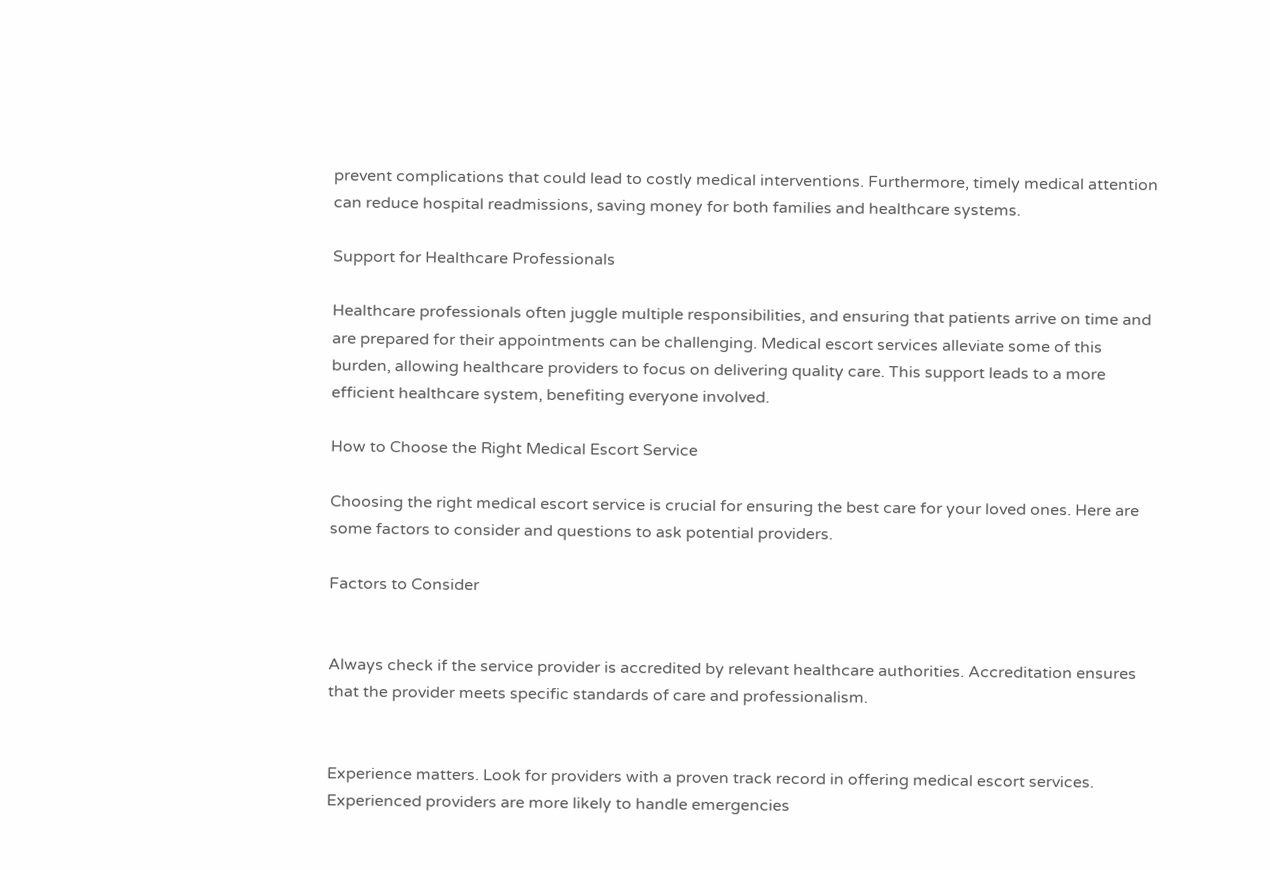prevent complications that could lead to costly medical interventions. Furthermore, timely medical attention can reduce hospital readmissions, saving money for both families and healthcare systems.

Support for Healthcare Professionals

Healthcare professionals often juggle multiple responsibilities, and ensuring that patients arrive on time and are prepared for their appointments can be challenging. Medical escort services alleviate some of this burden, allowing healthcare providers to focus on delivering quality care. This support leads to a more efficient healthcare system, benefiting everyone involved.

How to Choose the Right Medical Escort Service

Choosing the right medical escort service is crucial for ensuring the best care for your loved ones. Here are some factors to consider and questions to ask potential providers.

Factors to Consider


Always check if the service provider is accredited by relevant healthcare authorities. Accreditation ensures that the provider meets specific standards of care and professionalism.


Experience matters. Look for providers with a proven track record in offering medical escort services. Experienced providers are more likely to handle emergencies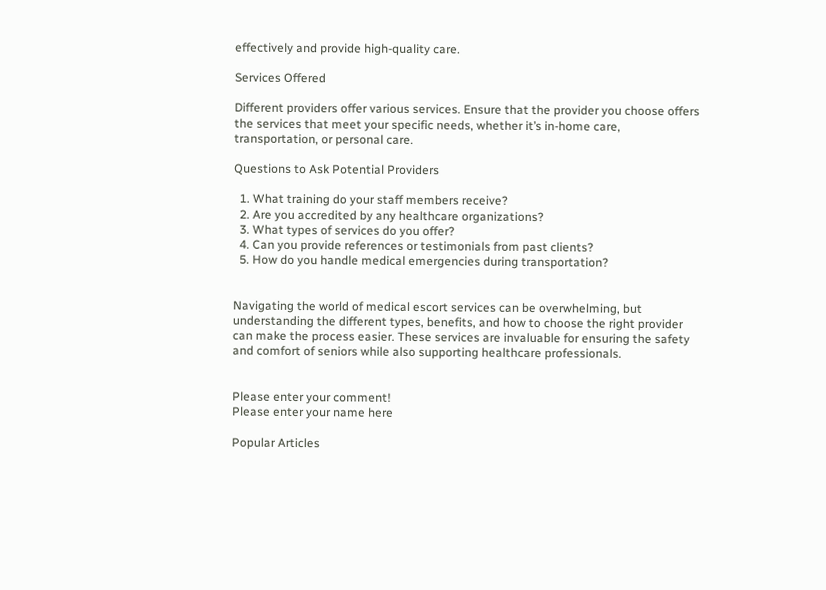effectively and provide high-quality care.

Services Offered

Different providers offer various services. Ensure that the provider you choose offers the services that meet your specific needs, whether it’s in-home care, transportation, or personal care.

Questions to Ask Potential Providers

  1. What training do your staff members receive?
  2. Are you accredited by any healthcare organizations?
  3. What types of services do you offer?
  4. Can you provide references or testimonials from past clients?
  5. How do you handle medical emergencies during transportation?


Navigating the world of medical escort services can be overwhelming, but understanding the different types, benefits, and how to choose the right provider can make the process easier. These services are invaluable for ensuring the safety and comfort of seniors while also supporting healthcare professionals.


Please enter your comment!
Please enter your name here

Popular Articles